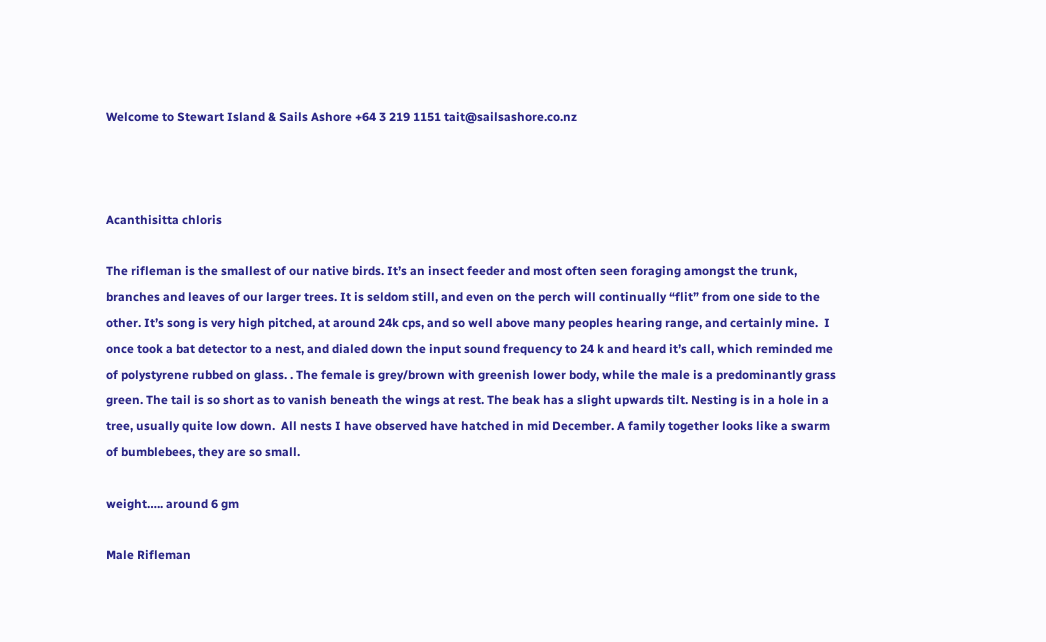Welcome to Stewart Island & Sails Ashore +64 3 219 1151 tait@sailsashore.co.nz



Acanthisitta chloris

The rifleman is the smallest of our native birds. It’s an insect feeder and most often seen foraging amongst the trunk, branches and leaves of our larger trees. It is seldom still, and even on the perch will continually “flit” from one side to the other. It’s song is very high pitched, at around 24k cps, and so well above many peoples hearing range, and certainly mine.  I once took a bat detector to a nest, and dialed down the input sound frequency to 24 k and heard it’s call, which reminded me of polystyrene rubbed on glass. . The female is grey/brown with greenish lower body, while the male is a predominantly grass green. The tail is so short as to vanish beneath the wings at rest. The beak has a slight upwards tilt. Nesting is in a hole in a tree, usually quite low down.  All nests I have observed have hatched in mid December. A family together looks like a swarm of bumblebees, they are so small.

weight….. around 6 gm

Male Rifleman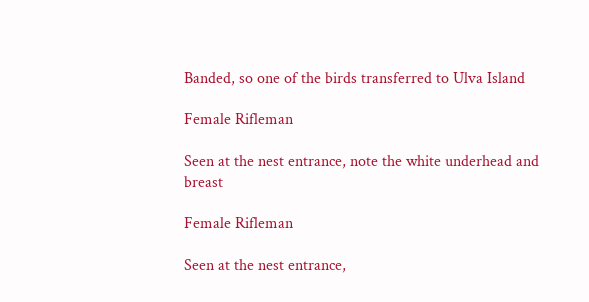Banded, so one of the birds transferred to Ulva Island

Female Rifleman

Seen at the nest entrance, note the white underhead and breast

Female Rifleman

Seen at the nest entrance,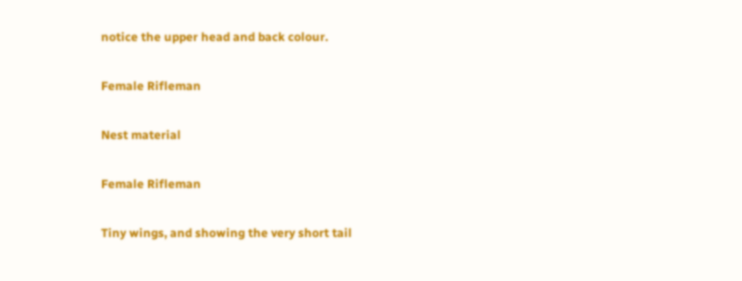notice the upper head and back colour.

Female Rifleman

Nest material

Female Rifleman

Tiny wings, and showing the very short tail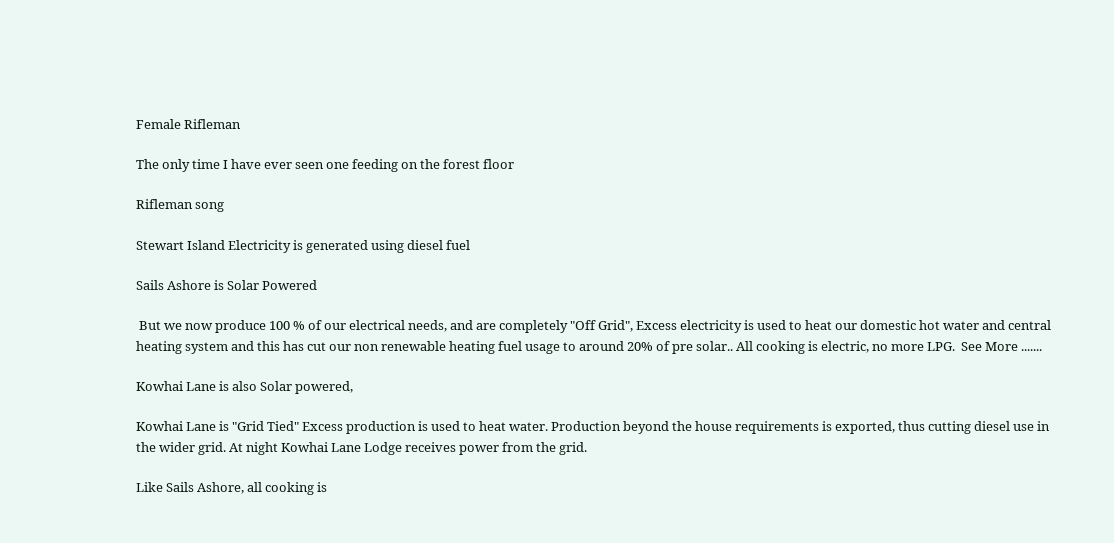Female Rifleman

The only time I have ever seen one feeding on the forest floor

Rifleman song

Stewart Island Electricity is generated using diesel fuel

Sails Ashore is Solar Powered

 But we now produce 100 % of our electrical needs, and are completely "Off Grid", Excess electricity is used to heat our domestic hot water and central heating system and this has cut our non renewable heating fuel usage to around 20% of pre solar.. All cooking is electric, no more LPG.  See More .......

Kowhai Lane is also Solar powered,

Kowhai Lane is "Grid Tied" Excess production is used to heat water. Production beyond the house requirements is exported, thus cutting diesel use in the wider grid. At night Kowhai Lane Lodge receives power from the grid.

Like Sails Ashore, all cooking is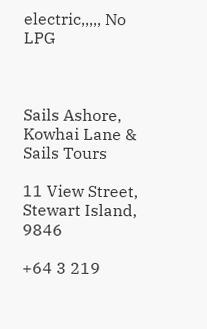electric,,,,, No LPG



Sails Ashore, Kowhai Lane & Sails Tours

11 View Street,
Stewart Island, 9846

+64 3 219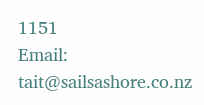1151
Email: tait@sailsashore.co.nz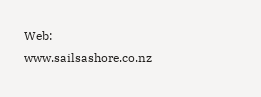Web: www.sailsashore.co.nz